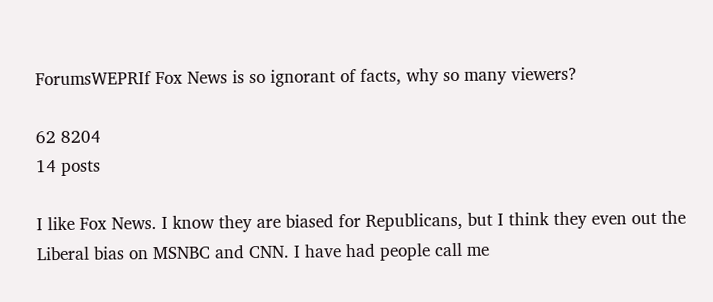ForumsWEPRIf Fox News is so ignorant of facts, why so many viewers?

62 8204
14 posts

I like Fox News. I know they are biased for Republicans, but I think they even out the Liberal bias on MSNBC and CNN. I have had people call me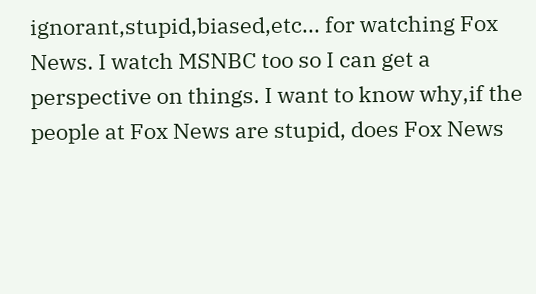ignorant,stupid,biased,etc... for watching Fox News. I watch MSNBC too so I can get a perspective on things. I want to know why,if the people at Fox News are stupid, does Fox News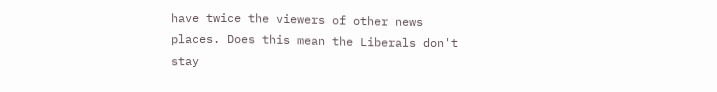have twice the viewers of other news places. Does this mean the Liberals don't stay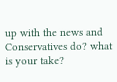up with the news and Conservatives do? what is your take?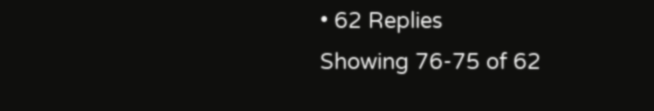• 62 Replies
Showing 76-75 of 62